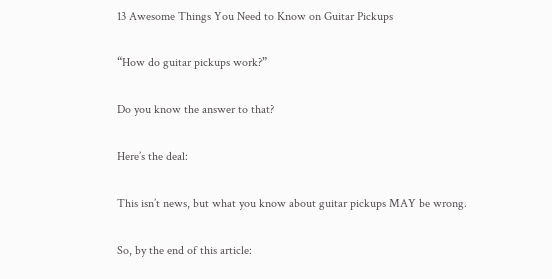13 Awesome Things You Need to Know on Guitar Pickups

“How do guitar pickups work?”

Do you know the answer to that?

Here’s the deal:

This isn’t news, but what you know about guitar pickups MAY be wrong.

So, by the end of this article: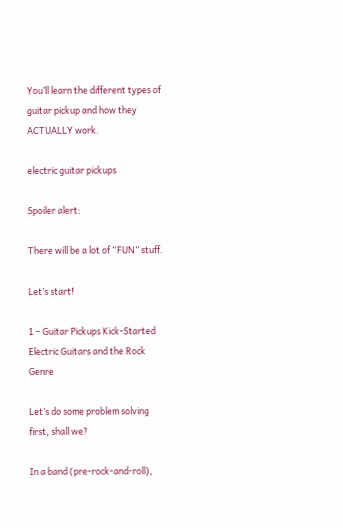You’ll learn the different types of guitar pickup and how they ACTUALLY work.

electric guitar pickups

Spoiler alert:

There will be a lot of “FUN” stuff.

Let’s start!

1 – Guitar Pickups Kick-Started Electric Guitars and the Rock Genre

Let’s do some problem solving first, shall we?

In a band (pre-rock-and-roll),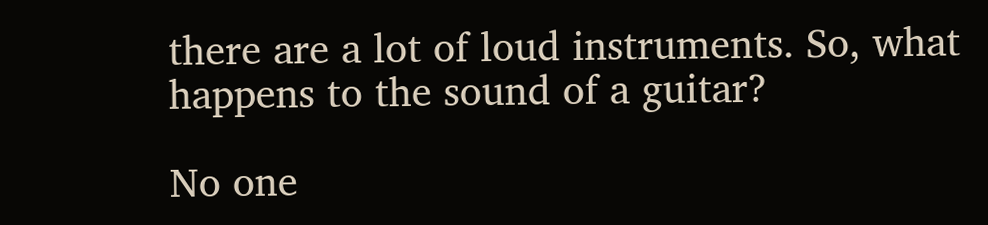there are a lot of loud instruments. So, what happens to the sound of a guitar?

No one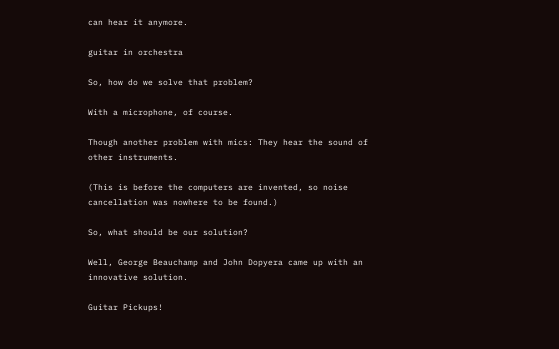can hear it anymore.

guitar in orchestra

So, how do we solve that problem?

With a microphone, of course.

Though another problem with mics: They hear the sound of other instruments.

(This is before the computers are invented, so noise cancellation was nowhere to be found.)

So, what should be our solution?

Well, George Beauchamp and John Dopyera came up with an innovative solution.

Guitar Pickups!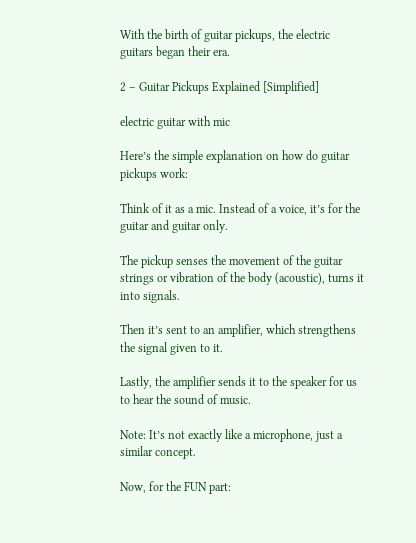With the birth of guitar pickups, the electric guitars began their era.

2 – Guitar Pickups Explained [Simplified]

electric guitar with mic

Here’s the simple explanation on how do guitar pickups work:

Think of it as a mic. Instead of a voice, it’s for the guitar and guitar only.

The pickup senses the movement of the guitar strings or vibration of the body (acoustic), turns it into signals.

Then it’s sent to an amplifier, which strengthens the signal given to it.

Lastly, the amplifier sends it to the speaker for us to hear the sound of music.

Note: It’s not exactly like a microphone, just a similar concept.

Now, for the FUN part: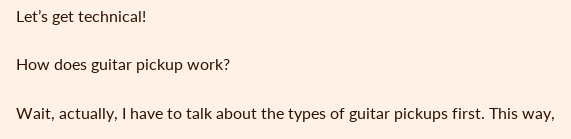Let’s get technical!

How does guitar pickup work?

Wait, actually, I have to talk about the types of guitar pickups first. This way,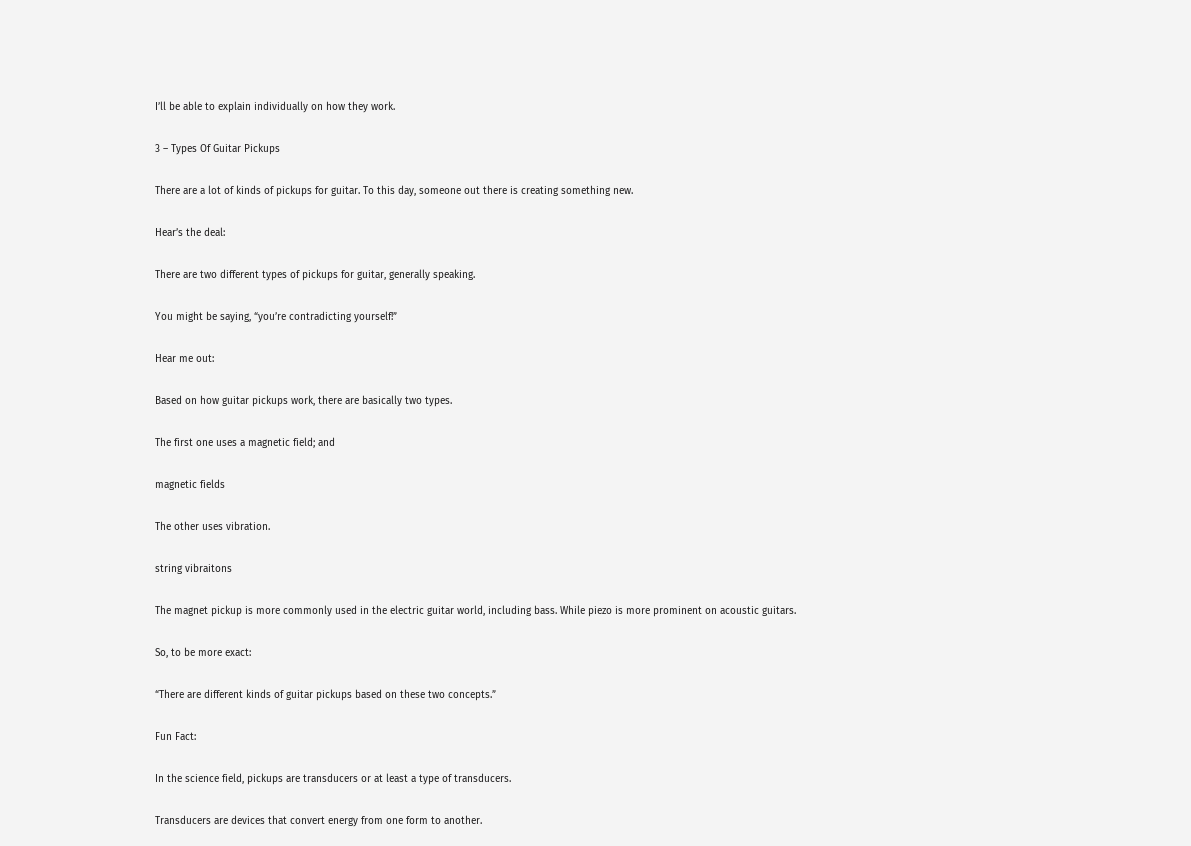I’ll be able to explain individually on how they work.

3 – Types Of Guitar Pickups

There are a lot of kinds of pickups for guitar. To this day, someone out there is creating something new.

Hear’s the deal:

There are two different types of pickups for guitar, generally speaking.

You might be saying, “you’re contradicting yourself!”

Hear me out:

Based on how guitar pickups work, there are basically two types.

The first one uses a magnetic field; and

magnetic fields

The other uses vibration.

string vibraitons

The magnet pickup is more commonly used in the electric guitar world, including bass. While piezo is more prominent on acoustic guitars.

So, to be more exact:

“There are different kinds of guitar pickups based on these two concepts.”

Fun Fact:

In the science field, pickups are transducers or at least a type of transducers.

Transducers are devices that convert energy from one form to another.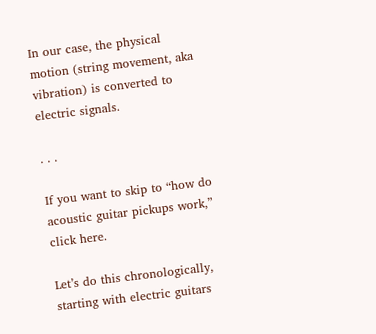In our case, the physical motion (string movement, aka vibration) is converted to electric signals.

. . .

If you want to skip to “how do acoustic guitar pickups work,” click here.

Let’s do this chronologically, starting with electric guitars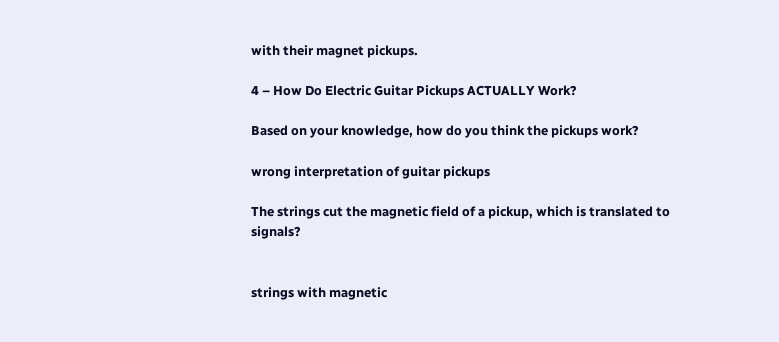with their magnet pickups.

4 – How Do Electric Guitar Pickups ACTUALLY Work?

Based on your knowledge, how do you think the pickups work?

wrong interpretation of guitar pickups

The strings cut the magnetic field of a pickup, which is translated to signals?


strings with magnetic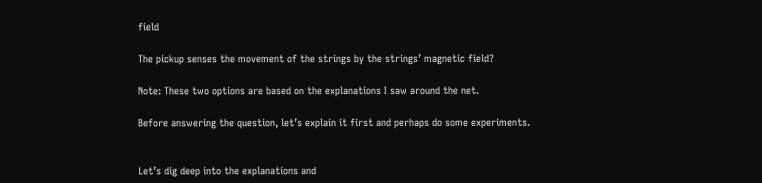field

The pickup senses the movement of the strings by the strings’ magnetic field?

Note: These two options are based on the explanations I saw around the net.

Before answering the question, let’s explain it first and perhaps do some experiments.


Let’s dig deep into the explanations and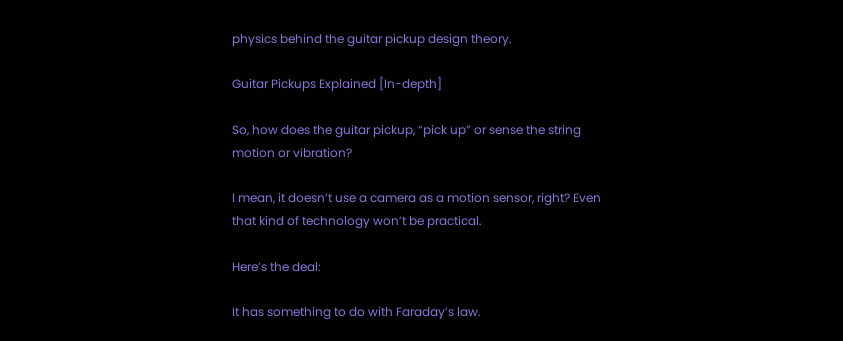physics behind the guitar pickup design theory.

Guitar Pickups Explained [In-depth]

So, how does the guitar pickup, “pick up” or sense the string motion or vibration?

I mean, it doesn’t use a camera as a motion sensor, right? Even that kind of technology won’t be practical.

Here’s the deal:

It has something to do with Faraday’s law.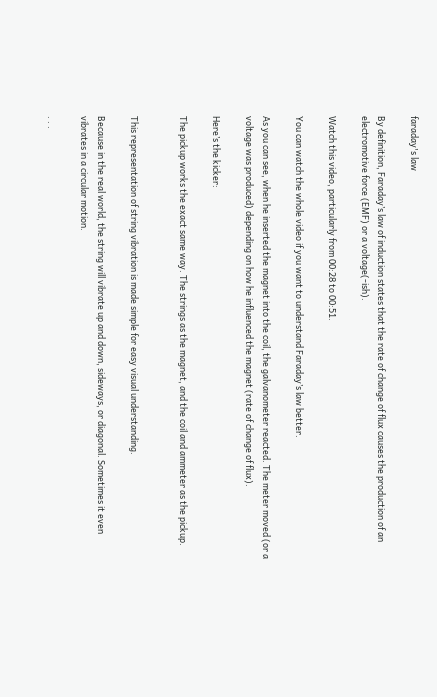faraday's law

By definition, Faraday’s law of induction states that the rate of change of flux causes the production of an electromotive force (EMF) or a voltage(-ish).

Watch this video, particularly from 00:28 to 00:51.

You can watch the whole video if you want to understand Faraday’s law better.

As you can see, when he inserted the magnet into the coil, the galvanometer reacted. The meter moved (or a voltage was produced) depending on how he influenced the magnet (rate of change of flux).

Here’s the kicker:

The pickup works the exact same way. The strings as the magnet, and the coil and ammeter as the pickup.


This representation of string vibration is made simple for easy visual understanding.

Because in the real world, the string will vibrate up and down, sideways, or diagonal. Sometimes it even vibrates in a circular motion.

. . .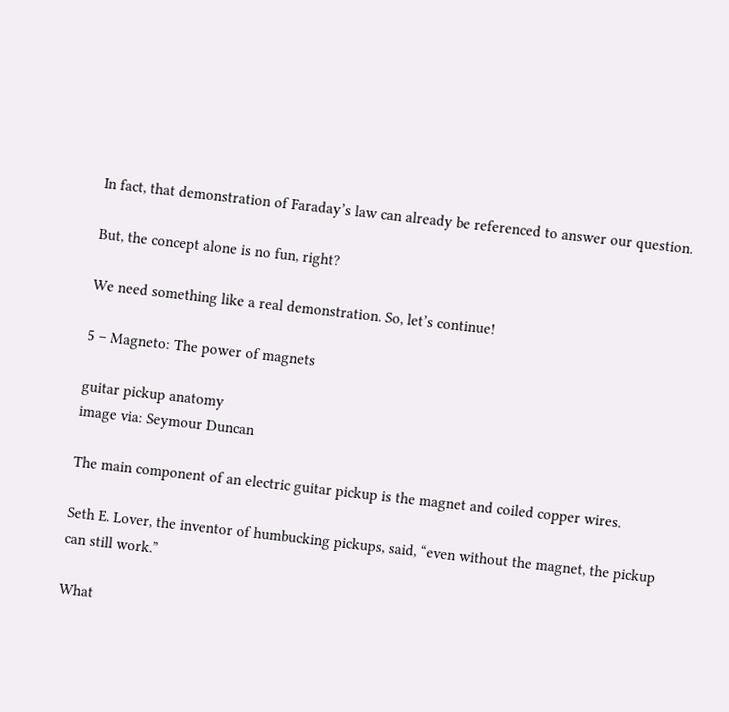In fact, that demonstration of Faraday’s law can already be referenced to answer our question.

But, the concept alone is no fun, right?

We need something like a real demonstration. So, let’s continue!

5 – Magneto: The power of magnets

guitar pickup anatomy
image via: Seymour Duncan

The main component of an electric guitar pickup is the magnet and coiled copper wires.

Seth E. Lover, the inventor of humbucking pickups, said, “even without the magnet, the pickup can still work.”

What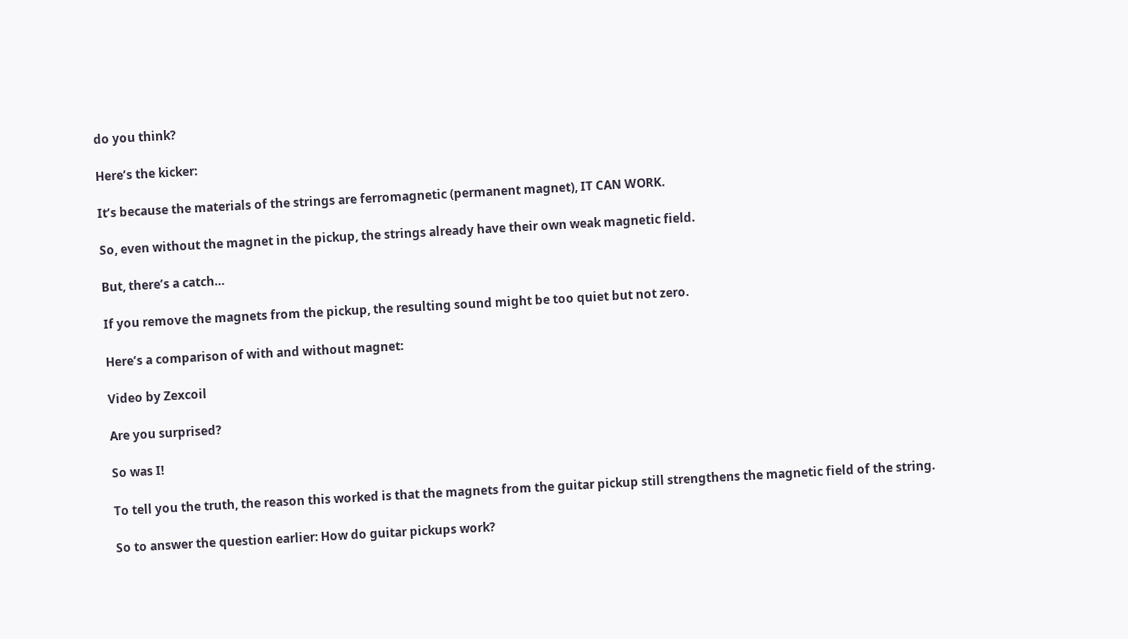do you think?

Here’s the kicker:

It’s because the materials of the strings are ferromagnetic (permanent magnet), IT CAN WORK.

So, even without the magnet in the pickup, the strings already have their own weak magnetic field.

But, there’s a catch…

If you remove the magnets from the pickup, the resulting sound might be too quiet but not zero.

Here’s a comparison of with and without magnet:

Video by Zexcoil

Are you surprised?

So was I!

To tell you the truth, the reason this worked is that the magnets from the guitar pickup still strengthens the magnetic field of the string.

So to answer the question earlier: How do guitar pickups work?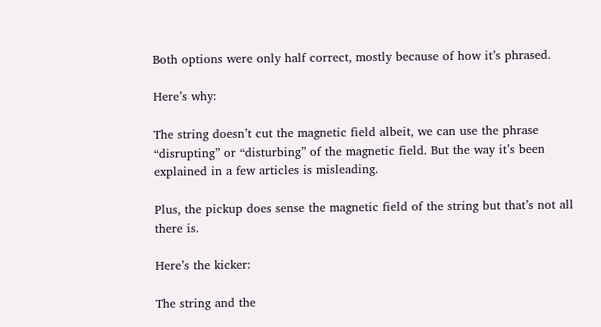Both options were only half correct, mostly because of how it’s phrased.

Here’s why:

The string doesn’t cut the magnetic field albeit, we can use the phrase “disrupting” or “disturbing” of the magnetic field. But the way it’s been explained in a few articles is misleading.

Plus, the pickup does sense the magnetic field of the string but that’s not all there is.

Here’s the kicker:

The string and the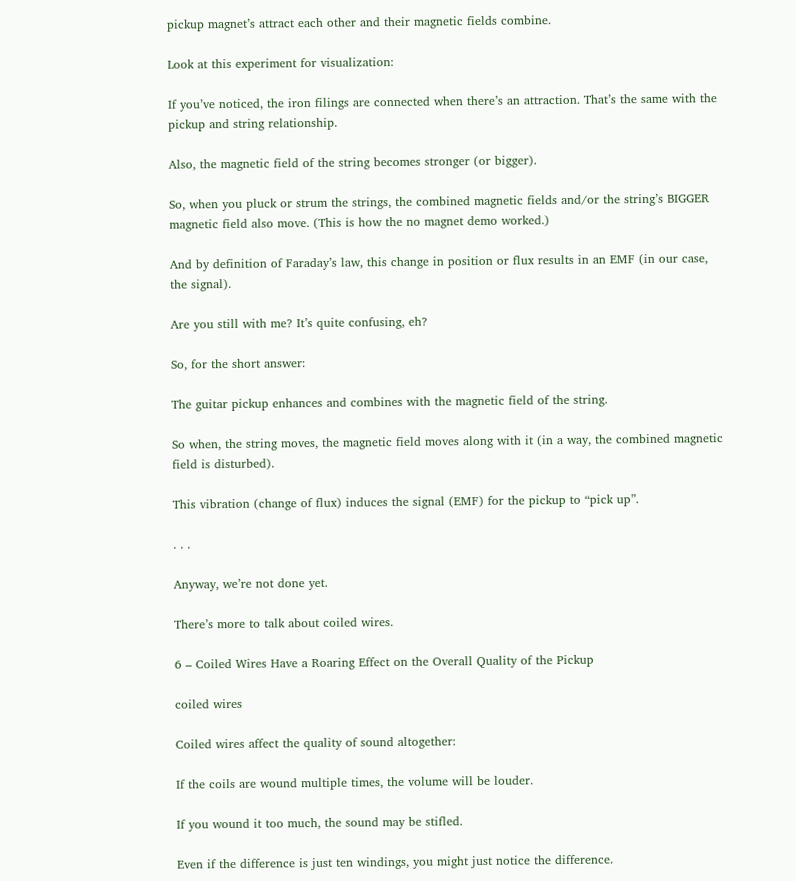pickup magnet’s attract each other and their magnetic fields combine.

Look at this experiment for visualization:

If you’ve noticed, the iron filings are connected when there’s an attraction. That’s the same with the pickup and string relationship.

Also, the magnetic field of the string becomes stronger (or bigger).

So, when you pluck or strum the strings, the combined magnetic fields and/or the string’s BIGGER magnetic field also move. (This is how the no magnet demo worked.)

And by definition of Faraday’s law, this change in position or flux results in an EMF (in our case, the signal).

Are you still with me? It’s quite confusing, eh?

So, for the short answer:

The guitar pickup enhances and combines with the magnetic field of the string.

So when, the string moves, the magnetic field moves along with it (in a way, the combined magnetic field is disturbed).

This vibration (change of flux) induces the signal (EMF) for the pickup to “pick up”.

. . .

Anyway, we’re not done yet.

There’s more to talk about coiled wires.

6 – Coiled Wires Have a Roaring Effect on the Overall Quality of the Pickup

coiled wires

Coiled wires affect the quality of sound altogether:

If the coils are wound multiple times, the volume will be louder.

If you wound it too much, the sound may be stifled.

Even if the difference is just ten windings, you might just notice the difference.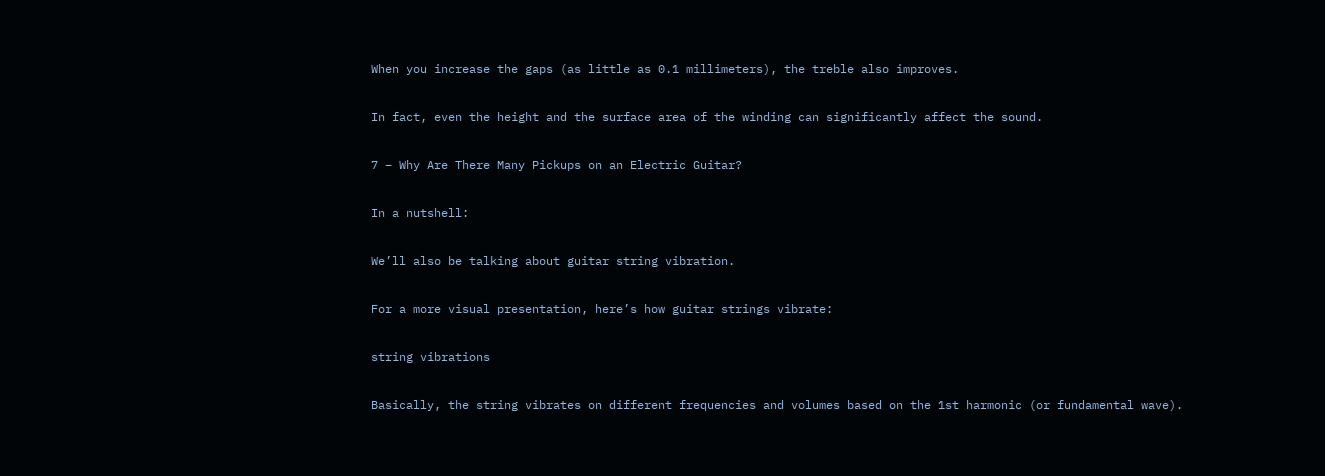When you increase the gaps (as little as 0.1 millimeters), the treble also improves.

In fact, even the height and the surface area of the winding can significantly affect the sound.

7 – Why Are There Many Pickups on an Electric Guitar?

In a nutshell:

We’ll also be talking about guitar string vibration.

For a more visual presentation, here’s how guitar strings vibrate:

string vibrations

Basically, the string vibrates on different frequencies and volumes based on the 1st harmonic (or fundamental wave).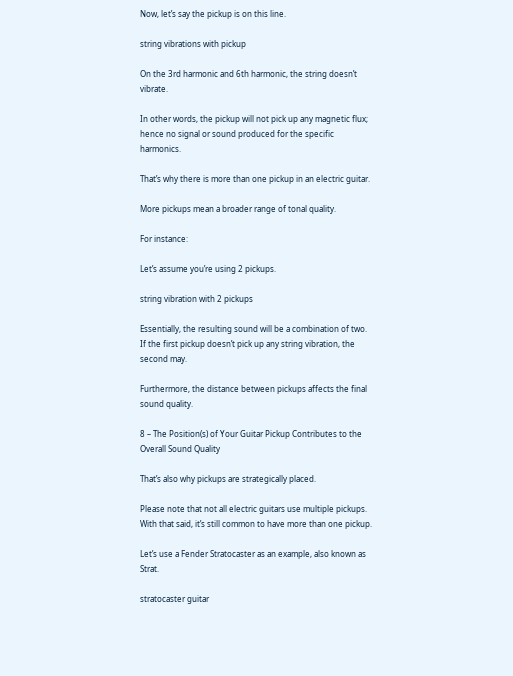Now, let’s say the pickup is on this line.

string vibrations with pickup

On the 3rd harmonic and 6th harmonic, the string doesn’t vibrate.

In other words, the pickup will not pick up any magnetic flux; hence no signal or sound produced for the specific harmonics.

That’s why there is more than one pickup in an electric guitar.

More pickups mean a broader range of tonal quality.

For instance:

Let’s assume you’re using 2 pickups.

string vibration with 2 pickups

Essentially, the resulting sound will be a combination of two. If the first pickup doesn’t pick up any string vibration, the second may.

Furthermore, the distance between pickups affects the final sound quality.

8 – The Position(s) of Your Guitar Pickup Contributes to the Overall Sound Quality

That’s also why pickups are strategically placed.

Please note that not all electric guitars use multiple pickups. With that said, it’s still common to have more than one pickup.

Let’s use a Fender Stratocaster as an example, also known as Strat.

stratocaster guitar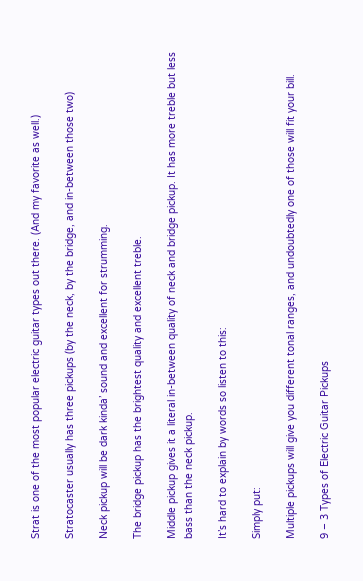Strat is one of the most popular electric guitar types out there. (And my favorite as well.)

Stratocaster usually has three pickups (by the neck, by the bridge, and in-between those two)

Neck pickup will be dark kinda’ sound and excellent for strumming.

The bridge pickup has the brightest quality and excellent treble.

Middle pickup gives it a literal in-between quality of neck and bridge pickup. It has more treble but less bass than the neck pickup.

It’s hard to explain by words so listen to this:

Simply put:

Multiple pickups will give you different tonal ranges, and undoubtedly one of those will fit your bill.

9 – 3 Types of Electric Guitar Pickups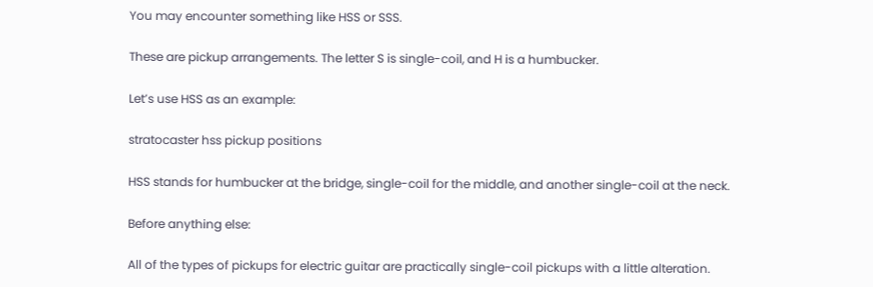You may encounter something like HSS or SSS.

These are pickup arrangements. The letter S is single-coil, and H is a humbucker.

Let’s use HSS as an example:

stratocaster hss pickup positions

HSS stands for humbucker at the bridge, single-coil for the middle, and another single-coil at the neck.

Before anything else:

All of the types of pickups for electric guitar are practically single-coil pickups with a little alteration.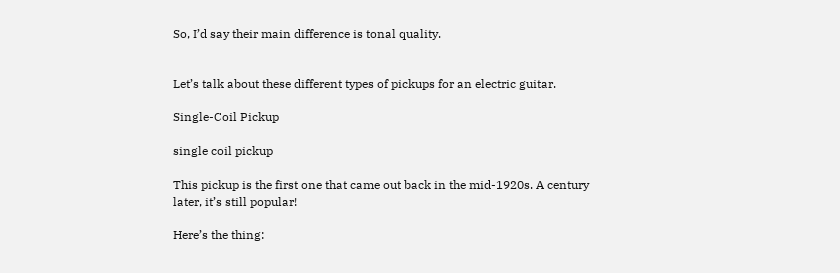So, I’d say their main difference is tonal quality.


Let’s talk about these different types of pickups for an electric guitar.

Single-Coil Pickup

single coil pickup

This pickup is the first one that came out back in the mid-1920s. A century later, it’s still popular!

Here’s the thing: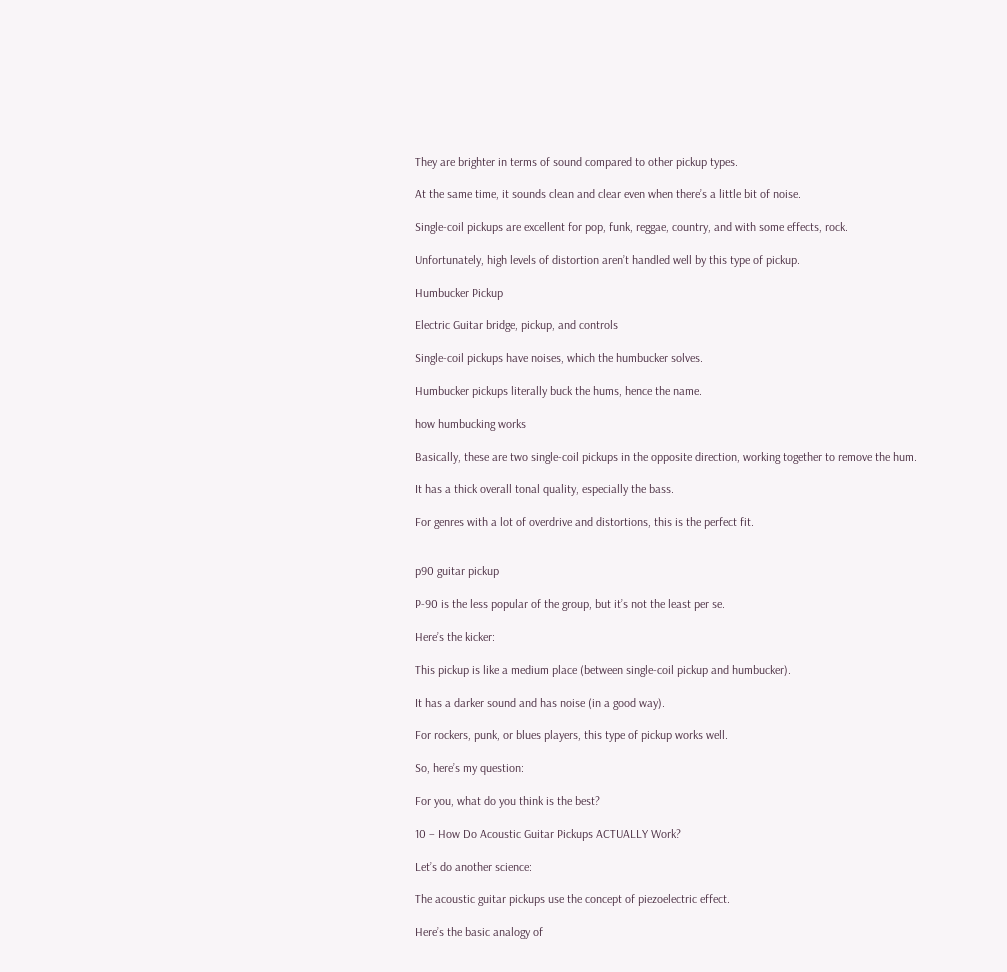They are brighter in terms of sound compared to other pickup types.

At the same time, it sounds clean and clear even when there’s a little bit of noise.

Single-coil pickups are excellent for pop, funk, reggae, country, and with some effects, rock.

Unfortunately, high levels of distortion aren’t handled well by this type of pickup.

Humbucker Pickup

Electric Guitar bridge, pickup, and controls

Single-coil pickups have noises, which the humbucker solves.

Humbucker pickups literally buck the hums, hence the name.

how humbucking works

Basically, these are two single-coil pickups in the opposite direction, working together to remove the hum.

It has a thick overall tonal quality, especially the bass.

For genres with a lot of overdrive and distortions, this is the perfect fit.


p90 guitar pickup

P-90 is the less popular of the group, but it’s not the least per se.

Here’s the kicker:

This pickup is like a medium place (between single-coil pickup and humbucker).

It has a darker sound and has noise (in a good way).

For rockers, punk, or blues players, this type of pickup works well.

So, here’s my question:

For you, what do you think is the best?

10 – How Do Acoustic Guitar Pickups ACTUALLY Work?

Let’s do another science:

The acoustic guitar pickups use the concept of piezoelectric effect.

Here’s the basic analogy of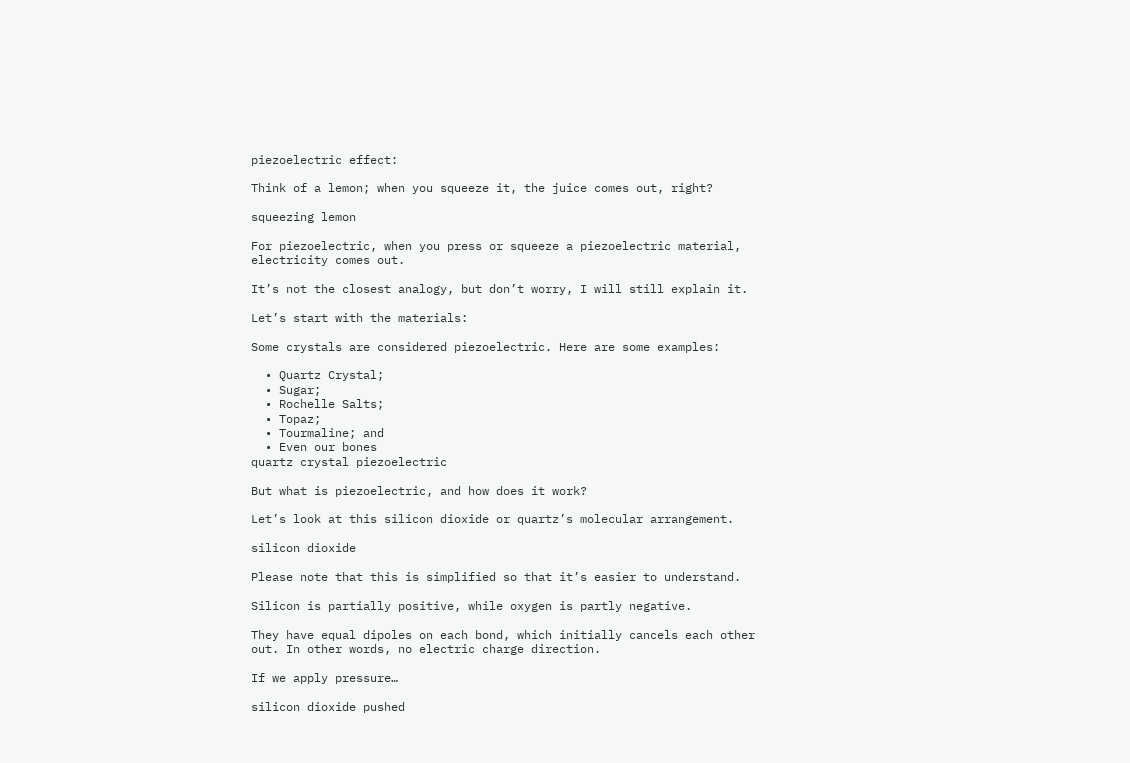piezoelectric effect:

Think of a lemon; when you squeeze it, the juice comes out, right?

squeezing lemon

For piezoelectric, when you press or squeeze a piezoelectric material, electricity comes out.

It’s not the closest analogy, but don’t worry, I will still explain it.

Let’s start with the materials:

Some crystals are considered piezoelectric. Here are some examples:

  • Quartz Crystal;
  • Sugar;
  • Rochelle Salts;
  • Topaz;
  • Tourmaline; and
  • Even our bones
quartz crystal piezoelectric

But what is piezoelectric, and how does it work?

Let’s look at this silicon dioxide or quartz’s molecular arrangement.

silicon dioxide

Please note that this is simplified so that it’s easier to understand.

Silicon is partially positive, while oxygen is partly negative.

They have equal dipoles on each bond, which initially cancels each other out. In other words, no electric charge direction.

If we apply pressure…

silicon dioxide pushed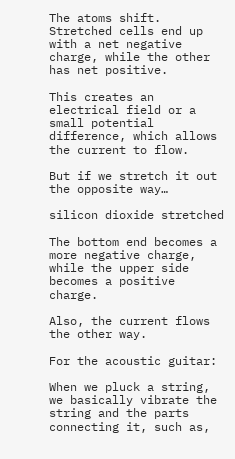The atoms shift. Stretched cells end up with a net negative charge, while the other has net positive.

This creates an electrical field or a small potential difference, which allows the current to flow.

But if we stretch it out the opposite way…

silicon dioxide stretched

The bottom end becomes a more negative charge, while the upper side becomes a positive charge.

Also, the current flows the other way.

For the acoustic guitar:

When we pluck a string, we basically vibrate the string and the parts connecting it, such as,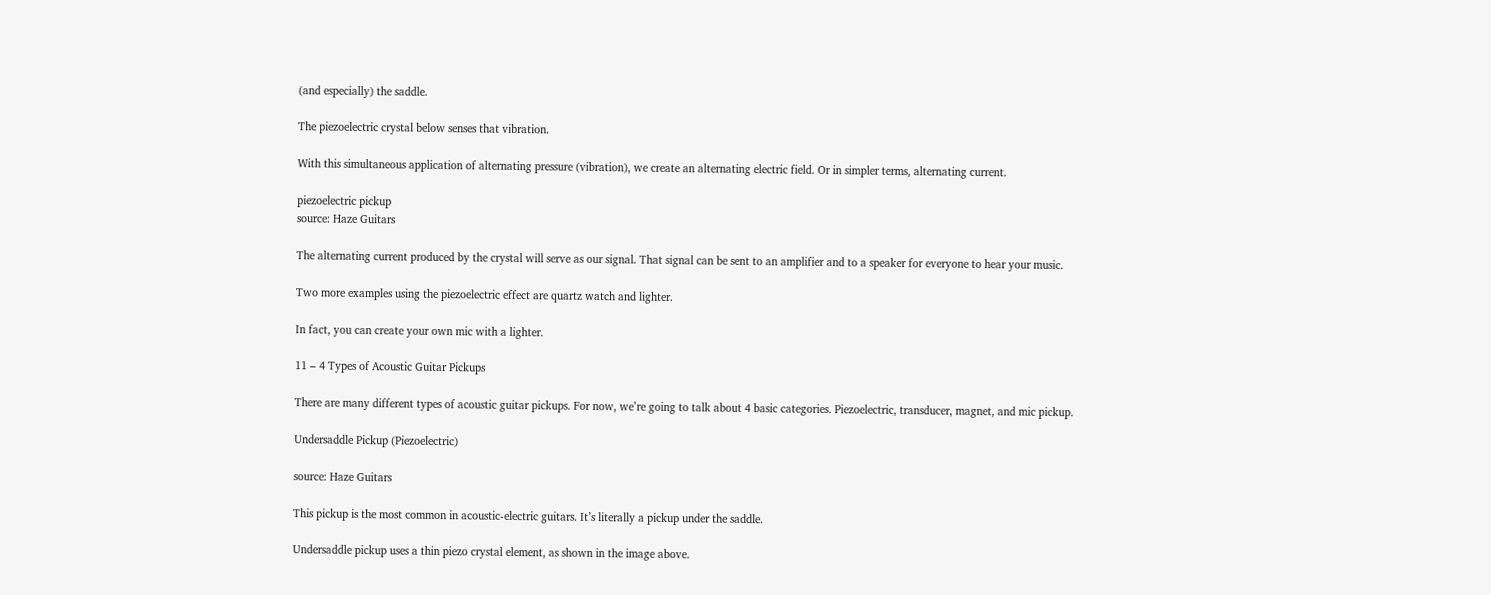(and especially) the saddle.

The piezoelectric crystal below senses that vibration.

With this simultaneous application of alternating pressure (vibration), we create an alternating electric field. Or in simpler terms, alternating current.

piezoelectric pickup
source: Haze Guitars

The alternating current produced by the crystal will serve as our signal. That signal can be sent to an amplifier and to a speaker for everyone to hear your music.

Two more examples using the piezoelectric effect are quartz watch and lighter.

In fact, you can create your own mic with a lighter.

11 – 4 Types of Acoustic Guitar Pickups

There are many different types of acoustic guitar pickups. For now, we’re going to talk about 4 basic categories. Piezoelectric, transducer, magnet, and mic pickup.

Undersaddle Pickup (Piezoelectric)

source: Haze Guitars

This pickup is the most common in acoustic-electric guitars. It’s literally a pickup under the saddle.

Undersaddle pickup uses a thin piezo crystal element, as shown in the image above.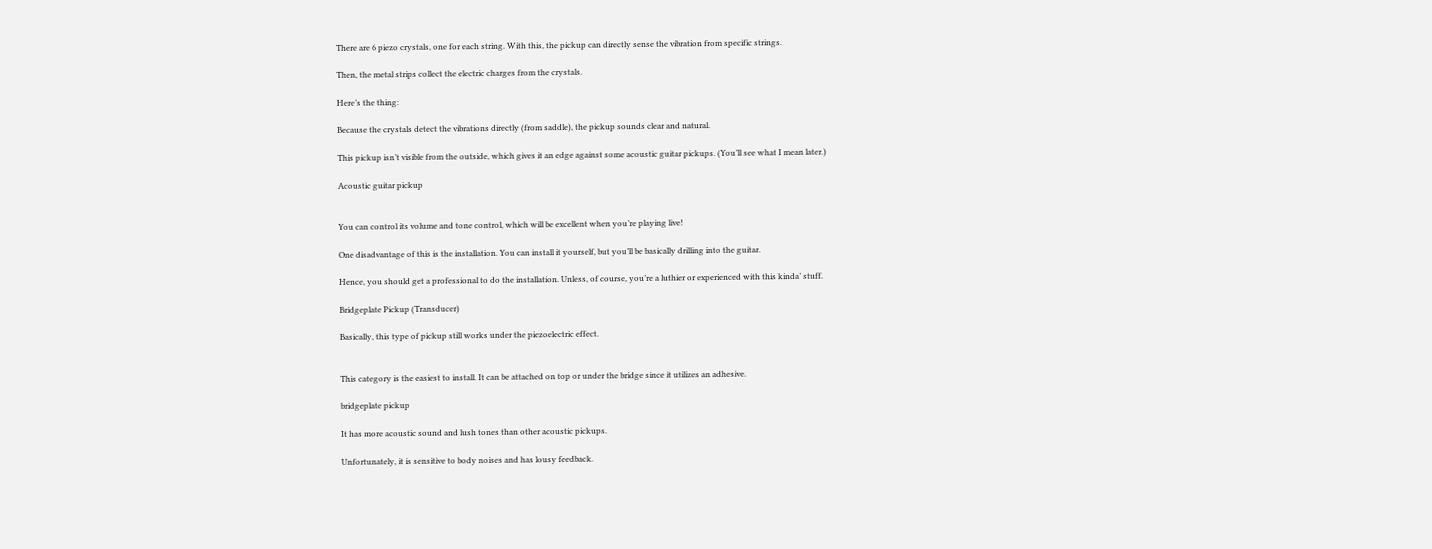There are 6 piezo crystals, one for each string. With this, the pickup can directly sense the vibration from specific strings.

Then, the metal strips collect the electric charges from the crystals.

Here’s the thing:

Because the crystals detect the vibrations directly (from saddle), the pickup sounds clear and natural.

This pickup isn’t visible from the outside, which gives it an edge against some acoustic guitar pickups. (You’ll see what I mean later.)

Acoustic guitar pickup


You can control its volume and tone control, which will be excellent when you’re playing live!

One disadvantage of this is the installation. You can install it yourself, but you’ll be basically drilling into the guitar.

Hence, you should get a professional to do the installation. Unless, of course, you’re a luthier or experienced with this kinda’ stuff.

Bridgeplate Pickup (Transducer)

Basically, this type of pickup still works under the piezoelectric effect.


This category is the easiest to install. It can be attached on top or under the bridge since it utilizes an adhesive.

bridgeplate pickup

It has more acoustic sound and lush tones than other acoustic pickups.

Unfortunately, it is sensitive to body noises and has lousy feedback.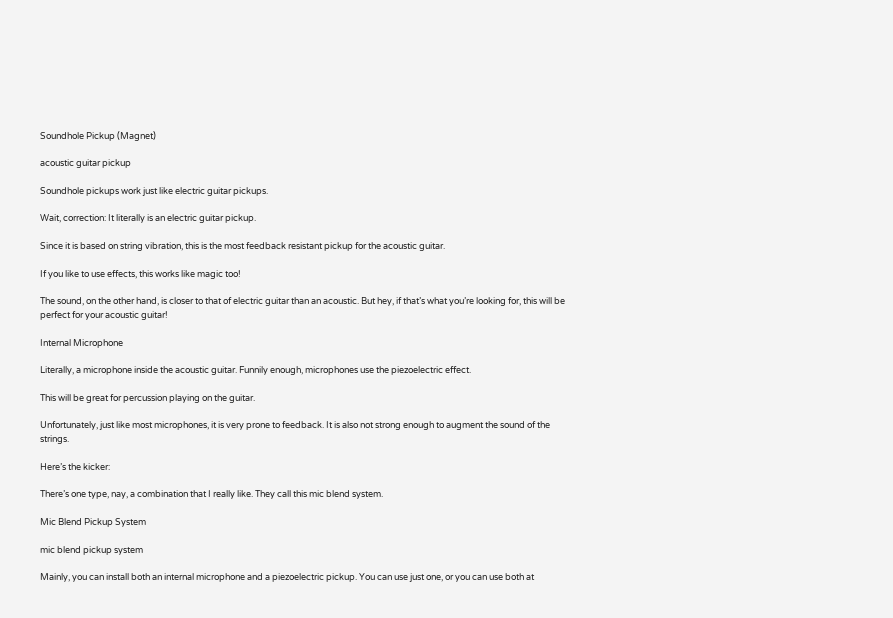Soundhole Pickup (Magnet)

acoustic guitar pickup

Soundhole pickups work just like electric guitar pickups.

Wait, correction: It literally is an electric guitar pickup.

Since it is based on string vibration, this is the most feedback resistant pickup for the acoustic guitar.

If you like to use effects, this works like magic too!

The sound, on the other hand, is closer to that of electric guitar than an acoustic. But hey, if that’s what you’re looking for, this will be perfect for your acoustic guitar!

Internal Microphone

Literally, a microphone inside the acoustic guitar. Funnily enough, microphones use the piezoelectric effect.

This will be great for percussion playing on the guitar.

Unfortunately, just like most microphones, it is very prone to feedback. It is also not strong enough to augment the sound of the strings.

Here’s the kicker:

There’s one type, nay, a combination that I really like. They call this mic blend system.

Mic Blend Pickup System

mic blend pickup system

Mainly, you can install both an internal microphone and a piezoelectric pickup. You can use just one, or you can use both at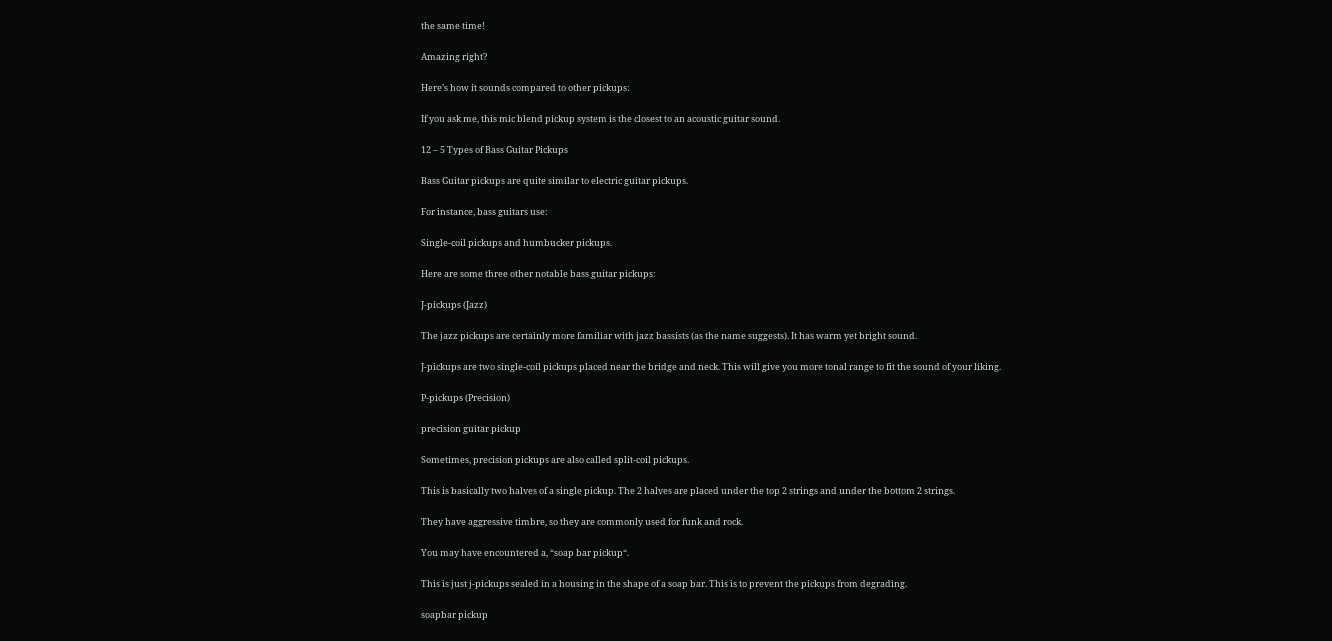the same time!

Amazing right?

Here’s how it sounds compared to other pickups:

If you ask me, this mic blend pickup system is the closest to an acoustic guitar sound.

12 – 5 Types of Bass Guitar Pickups

Bass Guitar pickups are quite similar to electric guitar pickups.

For instance, bass guitars use:

Single-coil pickups and humbucker pickups.

Here are some three other notable bass guitar pickups:

J-pickups (Jazz)

The jazz pickups are certainly more familiar with jazz bassists (as the name suggests). It has warm yet bright sound.

J-pickups are two single-coil pickups placed near the bridge and neck. This will give you more tonal range to fit the sound of your liking.

P-pickups (Precision)

precision guitar pickup

Sometimes, precision pickups are also called split-coil pickups.

This is basically two halves of a single pickup. The 2 halves are placed under the top 2 strings and under the bottom 2 strings.

They have aggressive timbre, so they are commonly used for funk and rock.

You may have encountered a, “soap bar pickup“.

This is just j-pickups sealed in a housing in the shape of a soap bar. This is to prevent the pickups from degrading.

soapbar pickup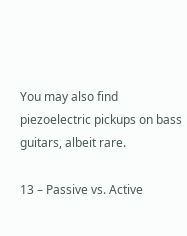You may also find piezoelectric pickups on bass guitars, albeit rare.

13 – Passive vs. Active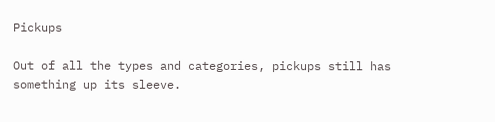Pickups

Out of all the types and categories, pickups still has something up its sleeve.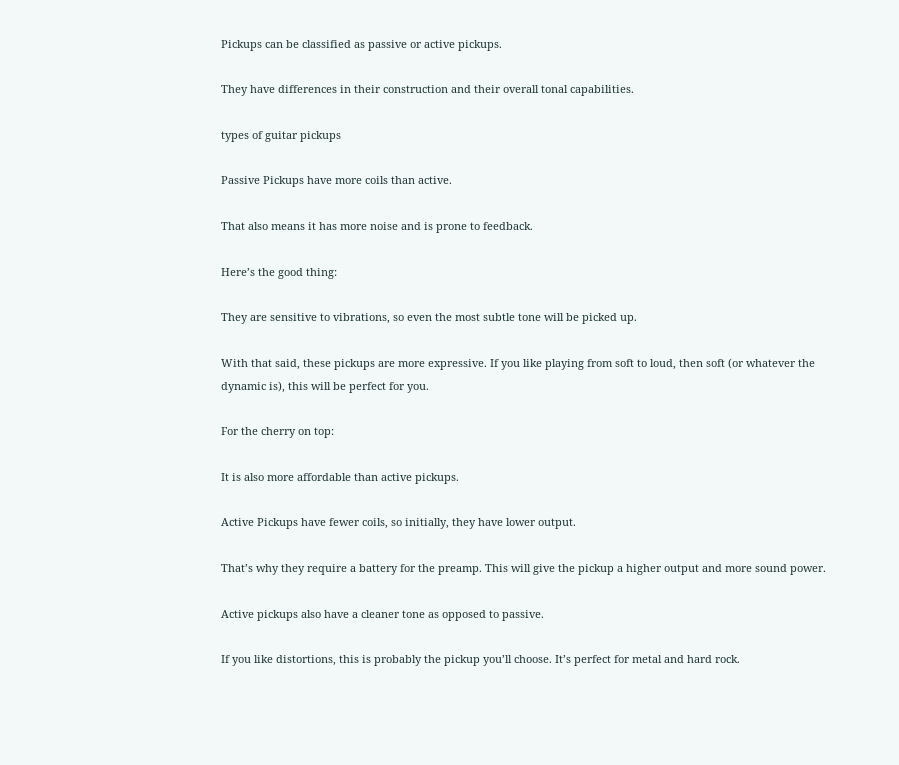Pickups can be classified as passive or active pickups.

They have differences in their construction and their overall tonal capabilities.

types of guitar pickups

Passive Pickups have more coils than active.

That also means it has more noise and is prone to feedback.

Here’s the good thing:

They are sensitive to vibrations, so even the most subtle tone will be picked up.

With that said, these pickups are more expressive. If you like playing from soft to loud, then soft (or whatever the dynamic is), this will be perfect for you.

For the cherry on top:

It is also more affordable than active pickups.

Active Pickups have fewer coils, so initially, they have lower output.

That’s why they require a battery for the preamp. This will give the pickup a higher output and more sound power.

Active pickups also have a cleaner tone as opposed to passive.

If you like distortions, this is probably the pickup you’ll choose. It’s perfect for metal and hard rock.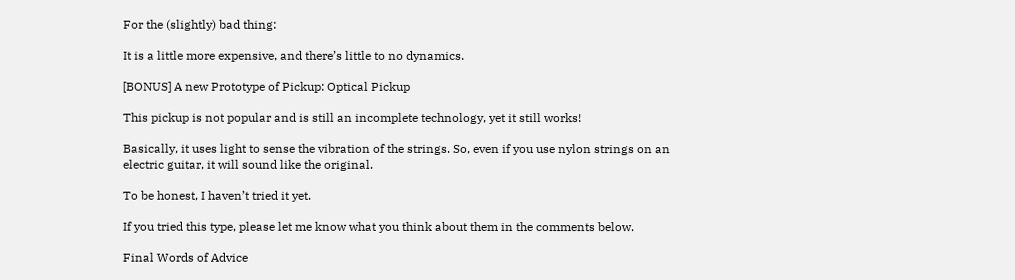For the (slightly) bad thing:

It is a little more expensive, and there’s little to no dynamics.

[BONUS] A new Prototype of Pickup: Optical Pickup

This pickup is not popular and is still an incomplete technology, yet it still works!

Basically, it uses light to sense the vibration of the strings. So, even if you use nylon strings on an electric guitar, it will sound like the original.

To be honest, I haven’t tried it yet.

If you tried this type, please let me know what you think about them in the comments below.

Final Words of Advice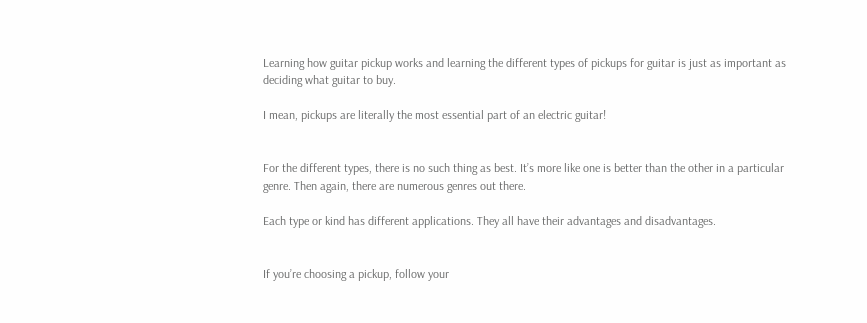Learning how guitar pickup works and learning the different types of pickups for guitar is just as important as deciding what guitar to buy.

I mean, pickups are literally the most essential part of an electric guitar!


For the different types, there is no such thing as best. It’s more like one is better than the other in a particular genre. Then again, there are numerous genres out there.

Each type or kind has different applications. They all have their advantages and disadvantages.


If you’re choosing a pickup, follow your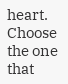heart. Choose the one that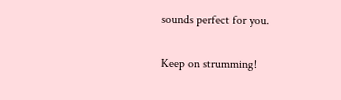sounds perfect for you.

Keep on strumming!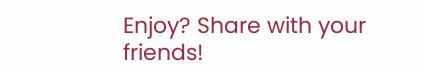Enjoy? Share with your friends!